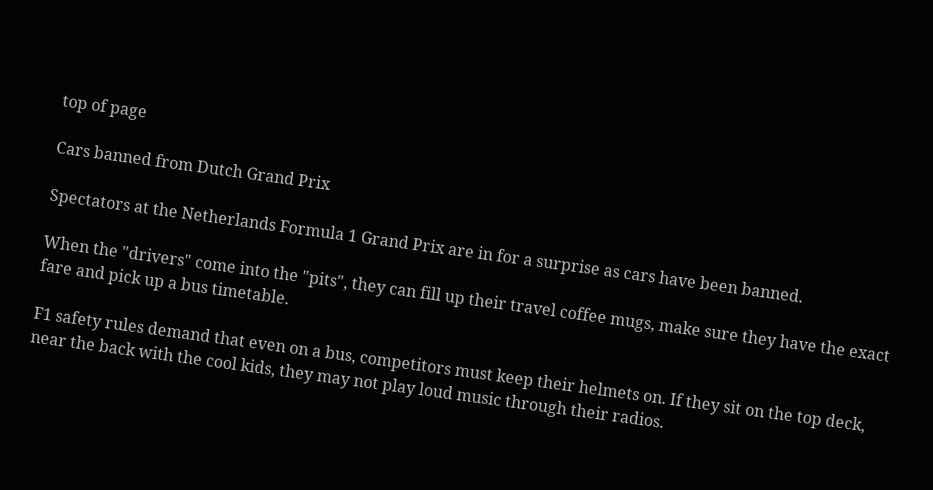top of page

Cars banned from Dutch Grand Prix

Spectators at the Netherlands Formula 1 Grand Prix are in for a surprise as cars have been banned.

When the "drivers" come into the "pits", they can fill up their travel coffee mugs, make sure they have the exact fare and pick up a bus timetable.

F1 safety rules demand that even on a bus, competitors must keep their helmets on. If they sit on the top deck, near the back with the cool kids, they may not play loud music through their radios.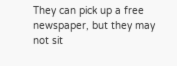They can pick up a free newspaper, but they may not sit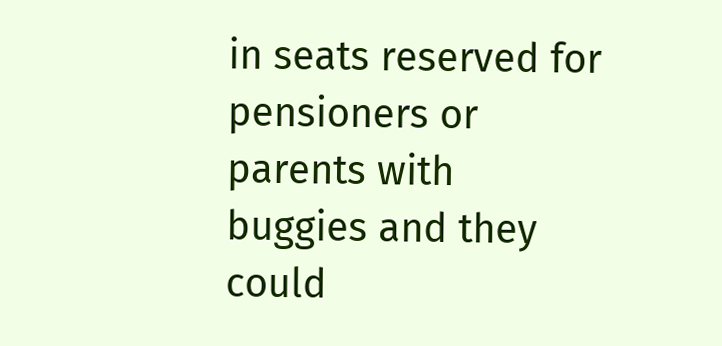in seats reserved for pensioners or parents with buggies and they could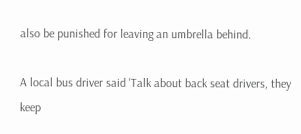also be punished for leaving an umbrella behind.

A local bus driver said 'Talk about back seat drivers, they keep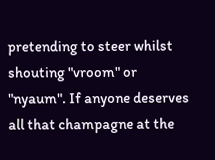pretending to steer whilst shouting "vroom" or "nyaum". If anyone deserves all that champagne at the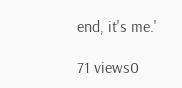end, it's me.'

71 views0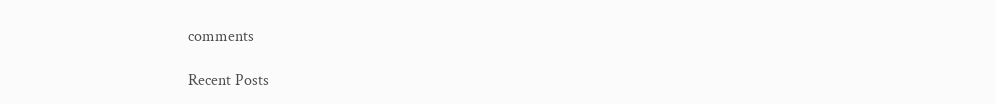comments

Recent Posts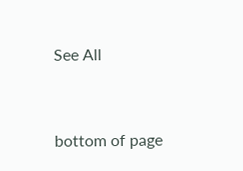See All


bottom of page